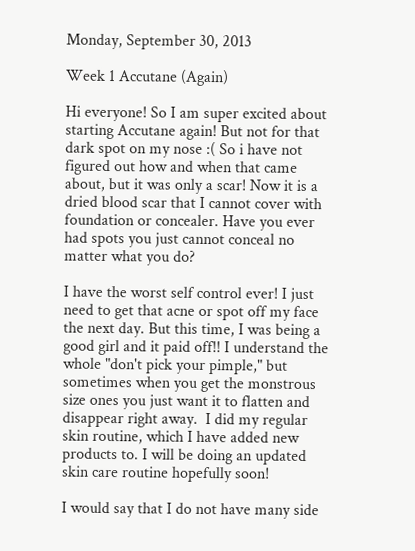Monday, September 30, 2013

Week 1 Accutane (Again)

Hi everyone! So I am super excited about starting Accutane again! But not for that dark spot on my nose :( So i have not figured out how and when that came about, but it was only a scar! Now it is a dried blood scar that I cannot cover with foundation or concealer. Have you ever had spots you just cannot conceal no matter what you do?

I have the worst self control ever! I just need to get that acne or spot off my face the next day. But this time, I was being a good girl and it paid off!! I understand the whole "don't pick your pimple," but sometimes when you get the monstrous size ones you just want it to flatten and disappear right away.  I did my regular skin routine, which I have added new products to. I will be doing an updated skin care routine hopefully soon!

I would say that I do not have many side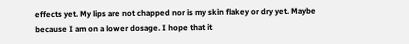effects yet. My lips are not chapped nor is my skin flakey or dry yet. Maybe because I am on a lower dosage. I hope that it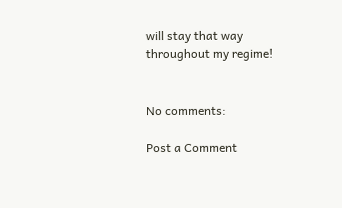will stay that way throughout my regime!


No comments:

Post a Comment